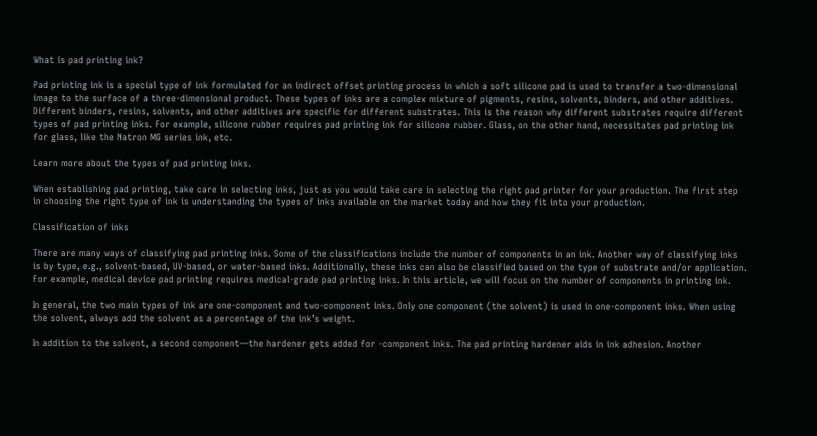What is pad printing ink?

Pad printing ink is a special type of ink formulated for an indirect offset printing process in which a soft silicone pad is used to transfer a two-dimensional image to the surface of a three-dimensional product. These types of inks are a complex mixture of pigments, resins, solvents, binders, and other additives. Different binders, resins, solvents, and other additives are specific for different substrates. This is the reason why different substrates require different types of pad printing inks. For example, silicone rubber requires pad printing ink for silicone rubber. Glass, on the other hand, necessitates pad printing ink for glass, like the Natron MG series ink, etc.

Learn more about the types of pad printing inks.

When establishing pad printing, take care in selecting inks, just as you would take care in selecting the right pad printer for your production. The first step in choosing the right type of ink is understanding the types of inks available on the market today and how they fit into your production.

Classification of inks

There are many ways of classifying pad printing inks. Some of the classifications include the number of components in an ink. Another way of classifying inks is by type, e.g., solvent-based, UV-based, or water-based inks. Additionally, these inks can also be classified based on the type of substrate and/or application. For example, medical device pad printing requires medical-grade pad printing inks. In this article, we will focus on the number of components in printing ink.

In general, the two main types of ink are one-component and two-component inks. Only one component (the solvent) is used in one-component inks. When using the solvent, always add the solvent as a percentage of the ink’s weight.

In addition to the solvent, a second component—the hardener gets added for -component inks. The pad printing hardener aids in ink adhesion. Another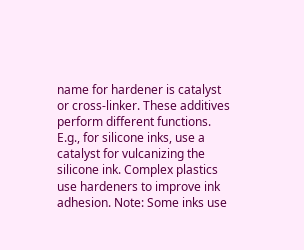name for hardener is catalyst or cross-linker. These additives perform different functions. E.g., for silicone inks, use a catalyst for vulcanizing the silicone ink. Complex plastics use hardeners to improve ink adhesion. Note: Some inks use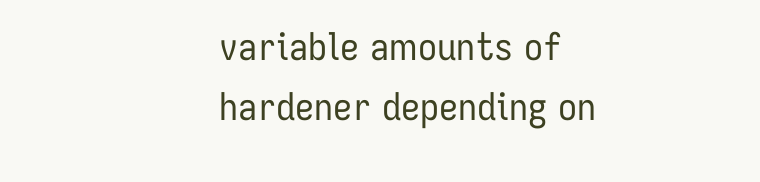variable amounts of hardener depending on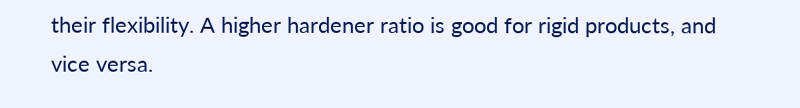their flexibility. A higher hardener ratio is good for rigid products, and vice versa.